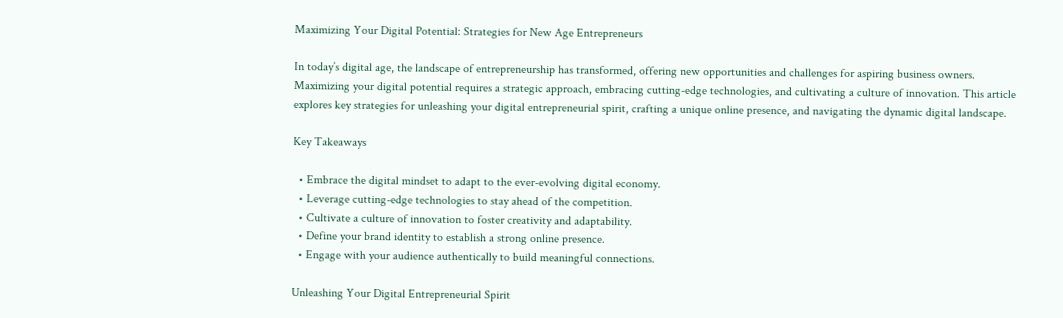Maximizing Your Digital Potential: Strategies for New Age Entrepreneurs

In today’s digital age, the landscape of entrepreneurship has transformed, offering new opportunities and challenges for aspiring business owners. Maximizing your digital potential requires a strategic approach, embracing cutting-edge technologies, and cultivating a culture of innovation. This article explores key strategies for unleashing your digital entrepreneurial spirit, crafting a unique online presence, and navigating the dynamic digital landscape.

Key Takeaways

  • Embrace the digital mindset to adapt to the ever-evolving digital economy.
  • Leverage cutting-edge technologies to stay ahead of the competition.
  • Cultivate a culture of innovation to foster creativity and adaptability.
  • Define your brand identity to establish a strong online presence.
  • Engage with your audience authentically to build meaningful connections.

Unleashing Your Digital Entrepreneurial Spirit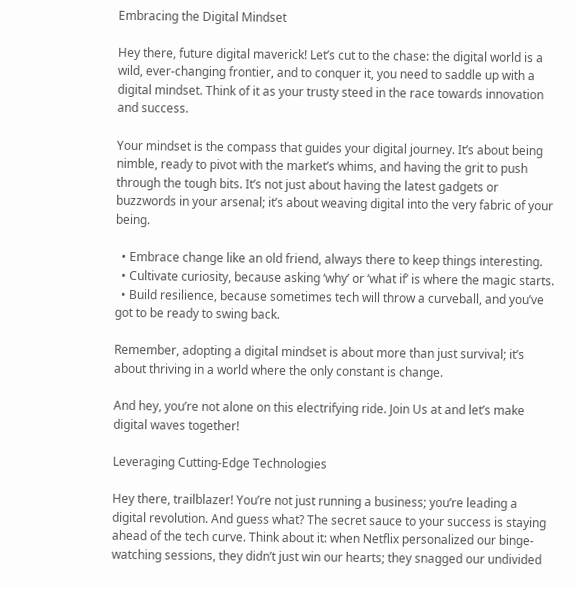Embracing the Digital Mindset

Hey there, future digital maverick! Let’s cut to the chase: the digital world is a wild, ever-changing frontier, and to conquer it, you need to saddle up with a digital mindset. Think of it as your trusty steed in the race towards innovation and success.

Your mindset is the compass that guides your digital journey. It’s about being nimble, ready to pivot with the market’s whims, and having the grit to push through the tough bits. It’s not just about having the latest gadgets or buzzwords in your arsenal; it’s about weaving digital into the very fabric of your being.

  • Embrace change like an old friend, always there to keep things interesting.
  • Cultivate curiosity, because asking ‘why’ or ‘what if’ is where the magic starts.
  • Build resilience, because sometimes tech will throw a curveball, and you’ve got to be ready to swing back.

Remember, adopting a digital mindset is about more than just survival; it’s about thriving in a world where the only constant is change.

And hey, you’re not alone on this electrifying ride. Join Us at and let’s make digital waves together!

Leveraging Cutting-Edge Technologies

Hey there, trailblazer! You’re not just running a business; you’re leading a digital revolution. And guess what? The secret sauce to your success is staying ahead of the tech curve. Think about it: when Netflix personalized our binge-watching sessions, they didn’t just win our hearts; they snagged our undivided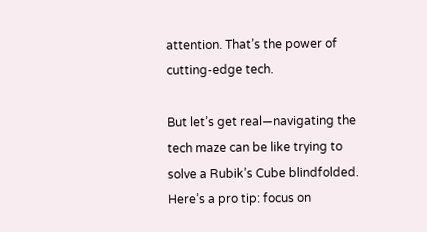attention. That’s the power of cutting-edge tech.

But let’s get real—navigating the tech maze can be like trying to solve a Rubik’s Cube blindfolded. Here’s a pro tip: focus on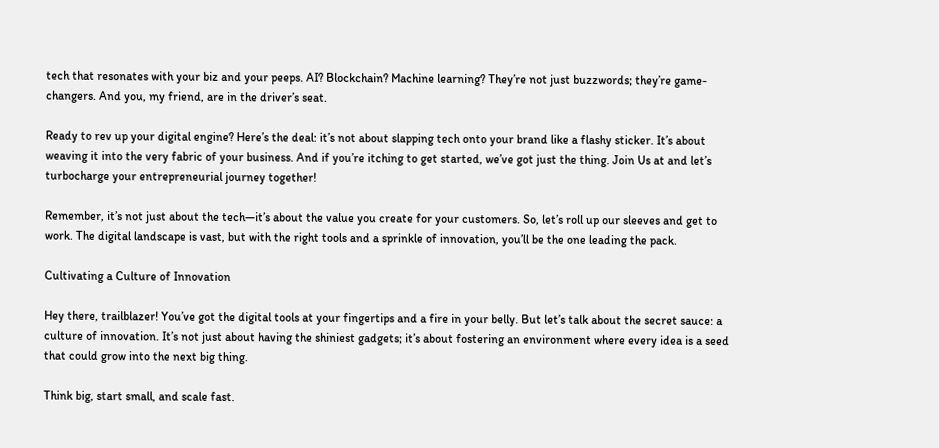tech that resonates with your biz and your peeps. AI? Blockchain? Machine learning? They’re not just buzzwords; they’re game-changers. And you, my friend, are in the driver’s seat.

Ready to rev up your digital engine? Here’s the deal: it’s not about slapping tech onto your brand like a flashy sticker. It’s about weaving it into the very fabric of your business. And if you’re itching to get started, we’ve got just the thing. Join Us at and let’s turbocharge your entrepreneurial journey together!

Remember, it’s not just about the tech—it’s about the value you create for your customers. So, let’s roll up our sleeves and get to work. The digital landscape is vast, but with the right tools and a sprinkle of innovation, you’ll be the one leading the pack.

Cultivating a Culture of Innovation

Hey there, trailblazer! You’ve got the digital tools at your fingertips and a fire in your belly. But let’s talk about the secret sauce: a culture of innovation. It’s not just about having the shiniest gadgets; it’s about fostering an environment where every idea is a seed that could grow into the next big thing.

Think big, start small, and scale fast.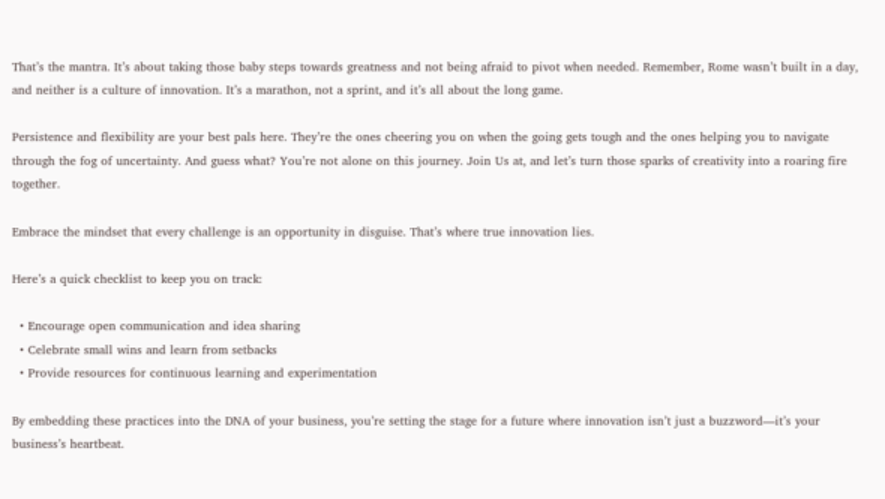That’s the mantra. It’s about taking those baby steps towards greatness and not being afraid to pivot when needed. Remember, Rome wasn’t built in a day, and neither is a culture of innovation. It’s a marathon, not a sprint, and it’s all about the long game.

Persistence and flexibility are your best pals here. They’re the ones cheering you on when the going gets tough and the ones helping you to navigate through the fog of uncertainty. And guess what? You’re not alone on this journey. Join Us at, and let’s turn those sparks of creativity into a roaring fire together.

Embrace the mindset that every challenge is an opportunity in disguise. That’s where true innovation lies.

Here’s a quick checklist to keep you on track:

  • Encourage open communication and idea sharing
  • Celebrate small wins and learn from setbacks
  • Provide resources for continuous learning and experimentation

By embedding these practices into the DNA of your business, you’re setting the stage for a future where innovation isn’t just a buzzword—it’s your business’s heartbeat.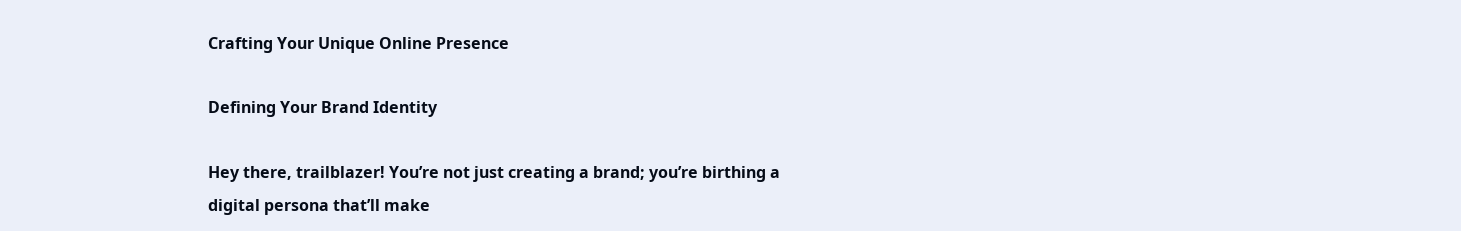Crafting Your Unique Online Presence

Defining Your Brand Identity

Hey there, trailblazer! You’re not just creating a brand; you’re birthing a digital persona that’ll make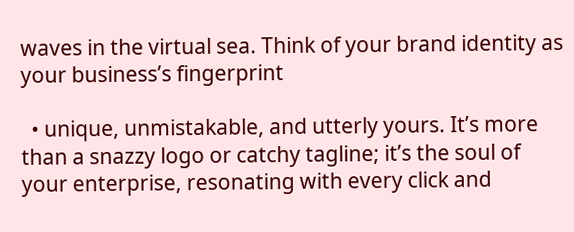waves in the virtual sea. Think of your brand identity as your business’s fingerprint

  • unique, unmistakable, and utterly yours. It’s more than a snazzy logo or catchy tagline; it’s the soul of your enterprise, resonating with every click and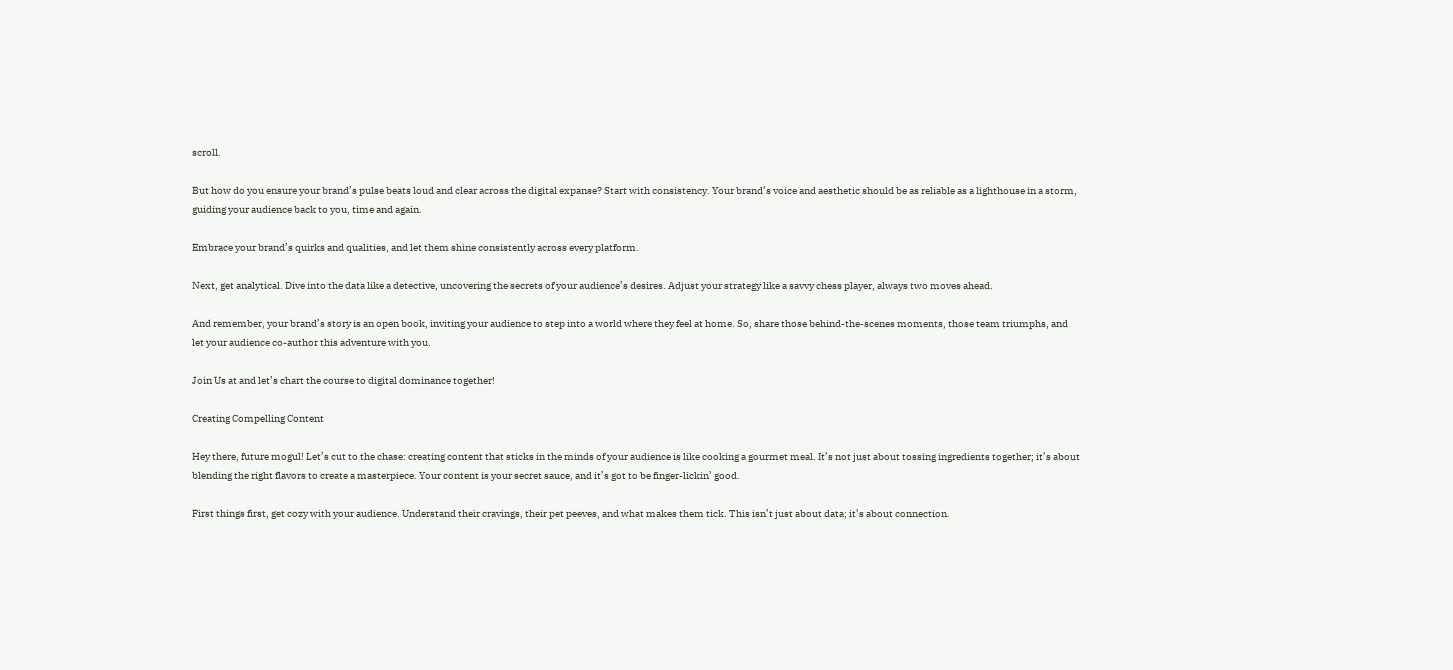scroll.

But how do you ensure your brand’s pulse beats loud and clear across the digital expanse? Start with consistency. Your brand’s voice and aesthetic should be as reliable as a lighthouse in a storm, guiding your audience back to you, time and again.

Embrace your brand’s quirks and qualities, and let them shine consistently across every platform.

Next, get analytical. Dive into the data like a detective, uncovering the secrets of your audience’s desires. Adjust your strategy like a savvy chess player, always two moves ahead.

And remember, your brand’s story is an open book, inviting your audience to step into a world where they feel at home. So, share those behind-the-scenes moments, those team triumphs, and let your audience co-author this adventure with you.

Join Us at and let’s chart the course to digital dominance together!

Creating Compelling Content

Hey there, future mogul! Let’s cut to the chase: creating content that sticks in the minds of your audience is like cooking a gourmet meal. It’s not just about tossing ingredients together; it’s about blending the right flavors to create a masterpiece. Your content is your secret sauce, and it’s got to be finger-lickin’ good.

First things first, get cozy with your audience. Understand their cravings, their pet peeves, and what makes them tick. This isn’t just about data; it’s about connection.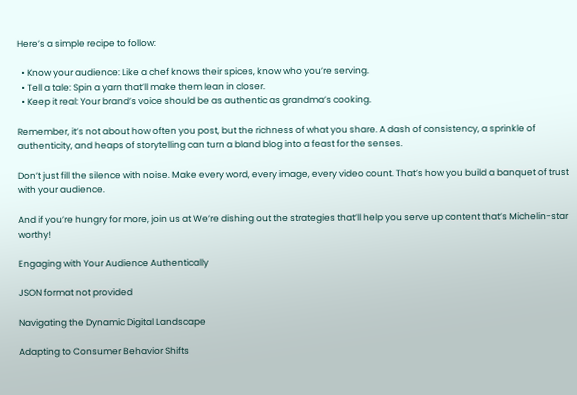Here’s a simple recipe to follow:

  • Know your audience: Like a chef knows their spices, know who you’re serving.
  • Tell a tale: Spin a yarn that’ll make them lean in closer.
  • Keep it real: Your brand’s voice should be as authentic as grandma’s cooking.

Remember, it’s not about how often you post, but the richness of what you share. A dash of consistency, a sprinkle of authenticity, and heaps of storytelling can turn a bland blog into a feast for the senses.

Don’t just fill the silence with noise. Make every word, every image, every video count. That’s how you build a banquet of trust with your audience.

And if you’re hungry for more, join us at We’re dishing out the strategies that’ll help you serve up content that’s Michelin-star worthy!

Engaging with Your Audience Authentically

JSON format not provided

Navigating the Dynamic Digital Landscape

Adapting to Consumer Behavior Shifts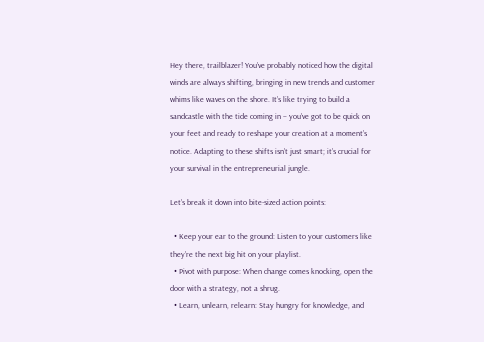Hey there, trailblazer! You’ve probably noticed how the digital winds are always shifting, bringing in new trends and customer whims like waves on the shore. It’s like trying to build a sandcastle with the tide coming in – you’ve got to be quick on your feet and ready to reshape your creation at a moment’s notice. Adapting to these shifts isn’t just smart; it’s crucial for your survival in the entrepreneurial jungle.

Let’s break it down into bite-sized action points:

  • Keep your ear to the ground: Listen to your customers like they’re the next big hit on your playlist.
  • Pivot with purpose: When change comes knocking, open the door with a strategy, not a shrug.
  • Learn, unlearn, relearn: Stay hungry for knowledge, and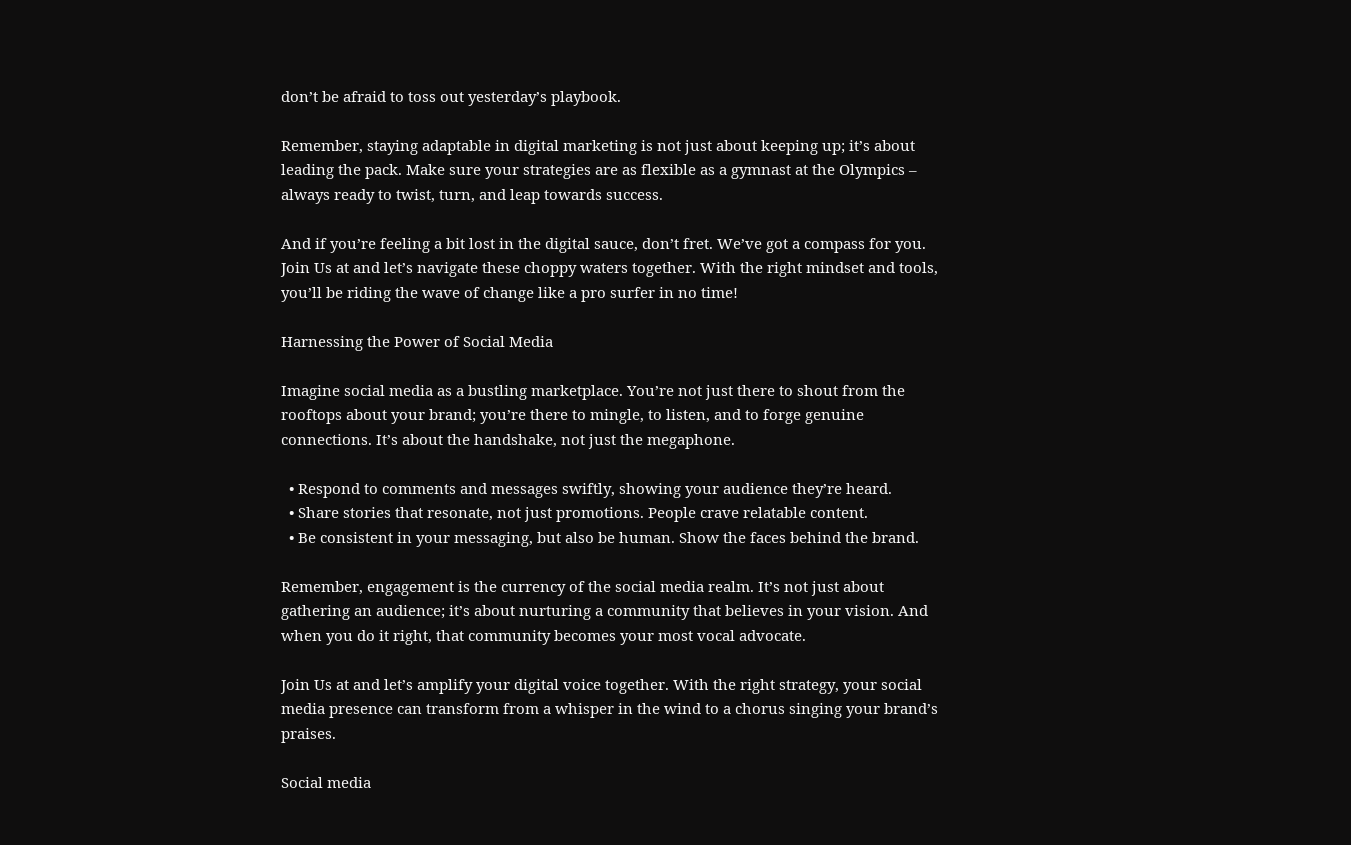don’t be afraid to toss out yesterday’s playbook.

Remember, staying adaptable in digital marketing is not just about keeping up; it’s about leading the pack. Make sure your strategies are as flexible as a gymnast at the Olympics – always ready to twist, turn, and leap towards success.

And if you’re feeling a bit lost in the digital sauce, don’t fret. We’ve got a compass for you. Join Us at and let’s navigate these choppy waters together. With the right mindset and tools, you’ll be riding the wave of change like a pro surfer in no time!

Harnessing the Power of Social Media

Imagine social media as a bustling marketplace. You’re not just there to shout from the rooftops about your brand; you’re there to mingle, to listen, and to forge genuine connections. It’s about the handshake, not just the megaphone.

  • Respond to comments and messages swiftly, showing your audience they’re heard.
  • Share stories that resonate, not just promotions. People crave relatable content.
  • Be consistent in your messaging, but also be human. Show the faces behind the brand.

Remember, engagement is the currency of the social media realm. It’s not just about gathering an audience; it’s about nurturing a community that believes in your vision. And when you do it right, that community becomes your most vocal advocate.

Join Us at and let’s amplify your digital voice together. With the right strategy, your social media presence can transform from a whisper in the wind to a chorus singing your brand’s praises.

Social media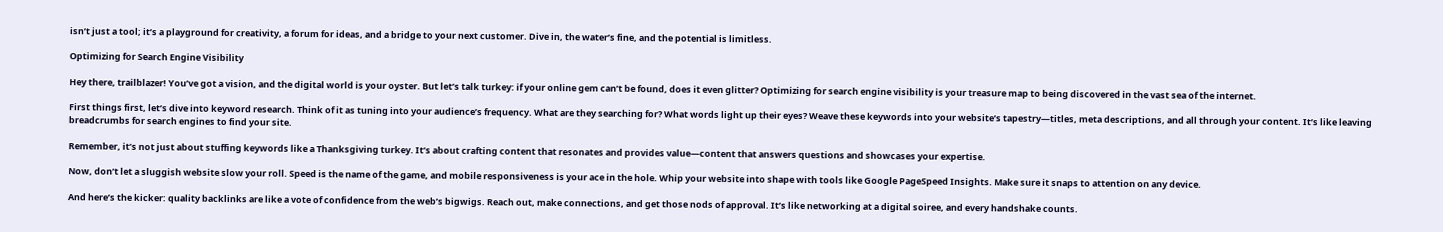isn’t just a tool; it’s a playground for creativity, a forum for ideas, and a bridge to your next customer. Dive in, the water’s fine, and the potential is limitless.

Optimizing for Search Engine Visibility

Hey there, trailblazer! You’ve got a vision, and the digital world is your oyster. But let’s talk turkey: if your online gem can’t be found, does it even glitter? Optimizing for search engine visibility is your treasure map to being discovered in the vast sea of the internet.

First things first, let’s dive into keyword research. Think of it as tuning into your audience’s frequency. What are they searching for? What words light up their eyes? Weave these keywords into your website’s tapestry—titles, meta descriptions, and all through your content. It’s like leaving breadcrumbs for search engines to find your site.

Remember, it’s not just about stuffing keywords like a Thanksgiving turkey. It’s about crafting content that resonates and provides value—content that answers questions and showcases your expertise.

Now, don’t let a sluggish website slow your roll. Speed is the name of the game, and mobile responsiveness is your ace in the hole. Whip your website into shape with tools like Google PageSpeed Insights. Make sure it snaps to attention on any device.

And here’s the kicker: quality backlinks are like a vote of confidence from the web’s bigwigs. Reach out, make connections, and get those nods of approval. It’s like networking at a digital soiree, and every handshake counts.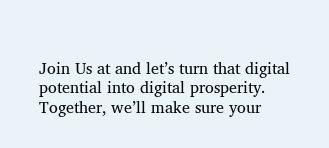Join Us at and let’s turn that digital potential into digital prosperity. Together, we’ll make sure your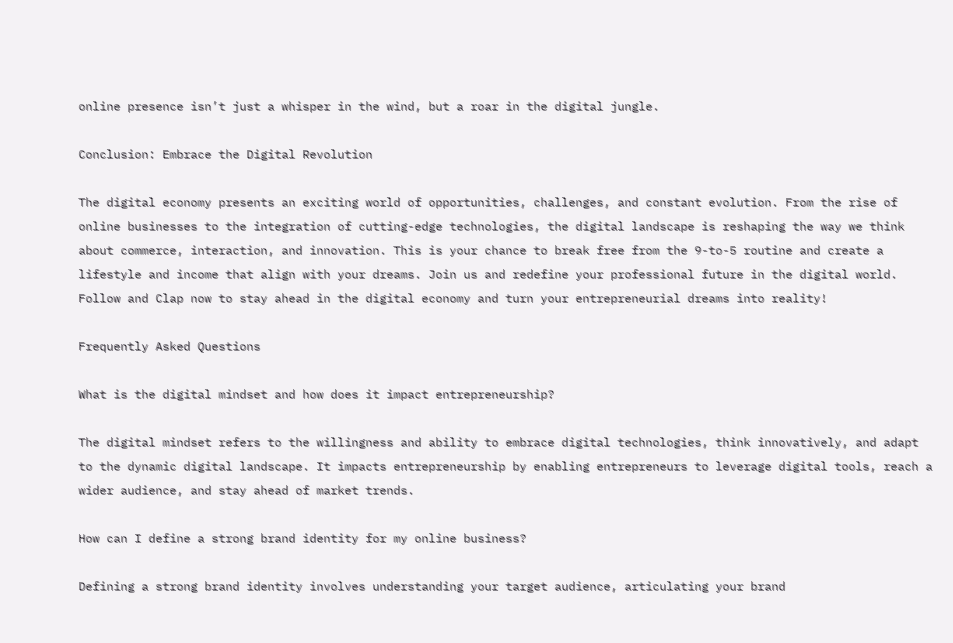online presence isn’t just a whisper in the wind, but a roar in the digital jungle.

Conclusion: Embrace the Digital Revolution

The digital economy presents an exciting world of opportunities, challenges, and constant evolution. From the rise of online businesses to the integration of cutting-edge technologies, the digital landscape is reshaping the way we think about commerce, interaction, and innovation. This is your chance to break free from the 9-to-5 routine and create a lifestyle and income that align with your dreams. Join us and redefine your professional future in the digital world. Follow and Clap now to stay ahead in the digital economy and turn your entrepreneurial dreams into reality!

Frequently Asked Questions

What is the digital mindset and how does it impact entrepreneurship?

The digital mindset refers to the willingness and ability to embrace digital technologies, think innovatively, and adapt to the dynamic digital landscape. It impacts entrepreneurship by enabling entrepreneurs to leverage digital tools, reach a wider audience, and stay ahead of market trends.

How can I define a strong brand identity for my online business?

Defining a strong brand identity involves understanding your target audience, articulating your brand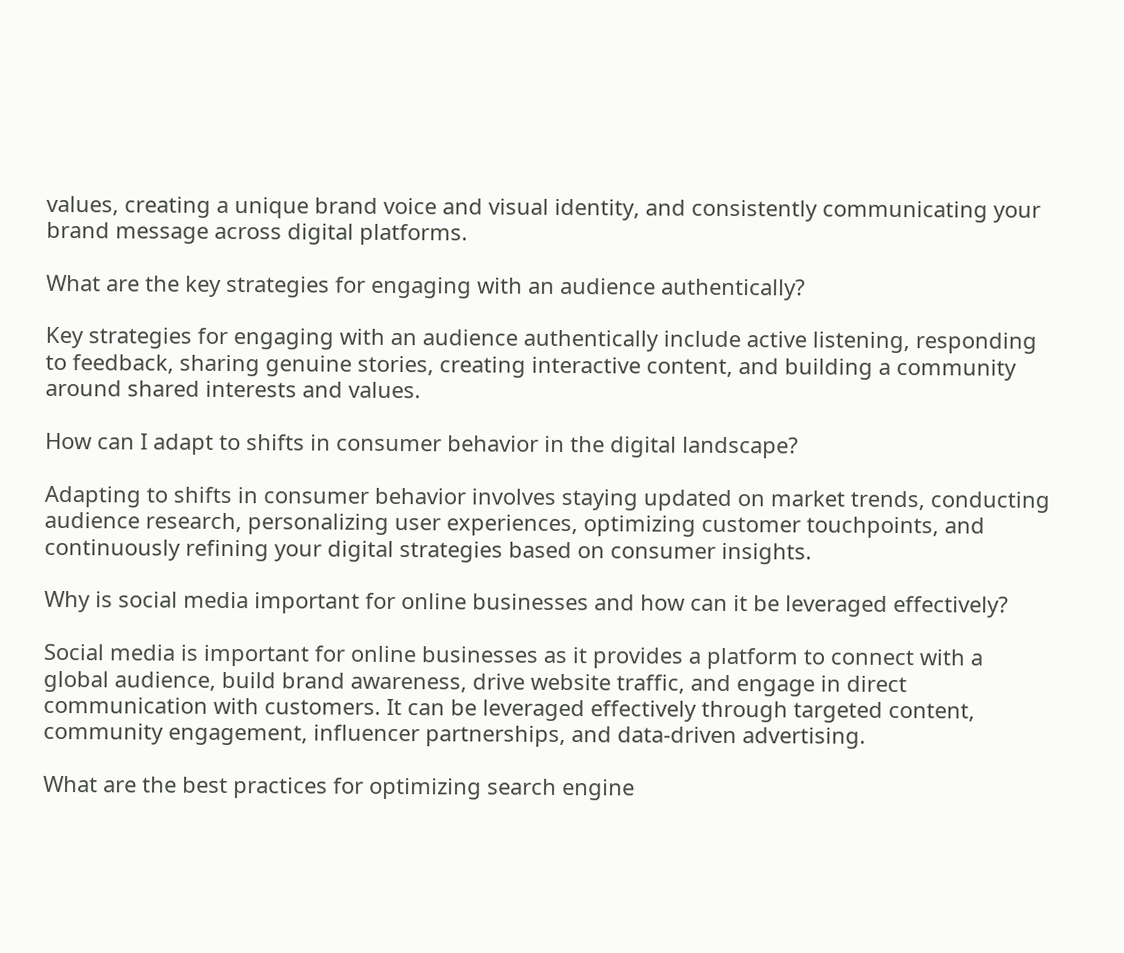values, creating a unique brand voice and visual identity, and consistently communicating your brand message across digital platforms.

What are the key strategies for engaging with an audience authentically?

Key strategies for engaging with an audience authentically include active listening, responding to feedback, sharing genuine stories, creating interactive content, and building a community around shared interests and values.

How can I adapt to shifts in consumer behavior in the digital landscape?

Adapting to shifts in consumer behavior involves staying updated on market trends, conducting audience research, personalizing user experiences, optimizing customer touchpoints, and continuously refining your digital strategies based on consumer insights.

Why is social media important for online businesses and how can it be leveraged effectively?

Social media is important for online businesses as it provides a platform to connect with a global audience, build brand awareness, drive website traffic, and engage in direct communication with customers. It can be leveraged effectively through targeted content, community engagement, influencer partnerships, and data-driven advertising.

What are the best practices for optimizing search engine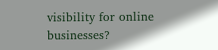visibility for online businesses?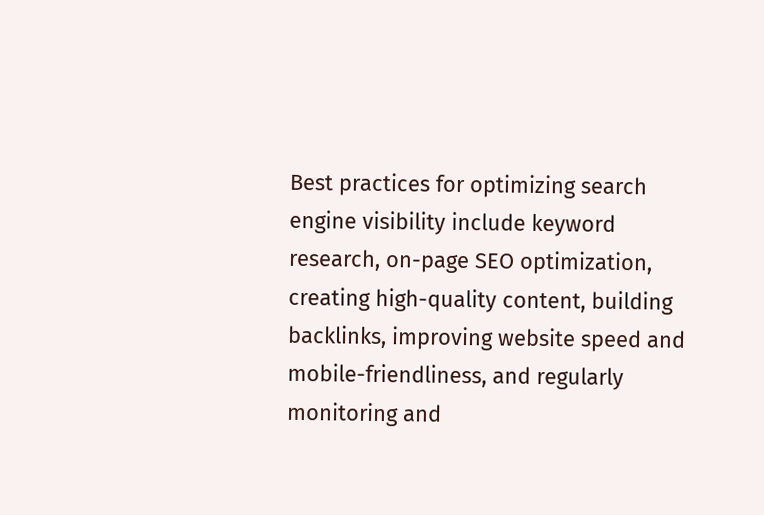Best practices for optimizing search engine visibility include keyword research, on-page SEO optimization, creating high-quality content, building backlinks, improving website speed and mobile-friendliness, and regularly monitoring and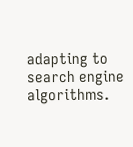adapting to search engine algorithms.